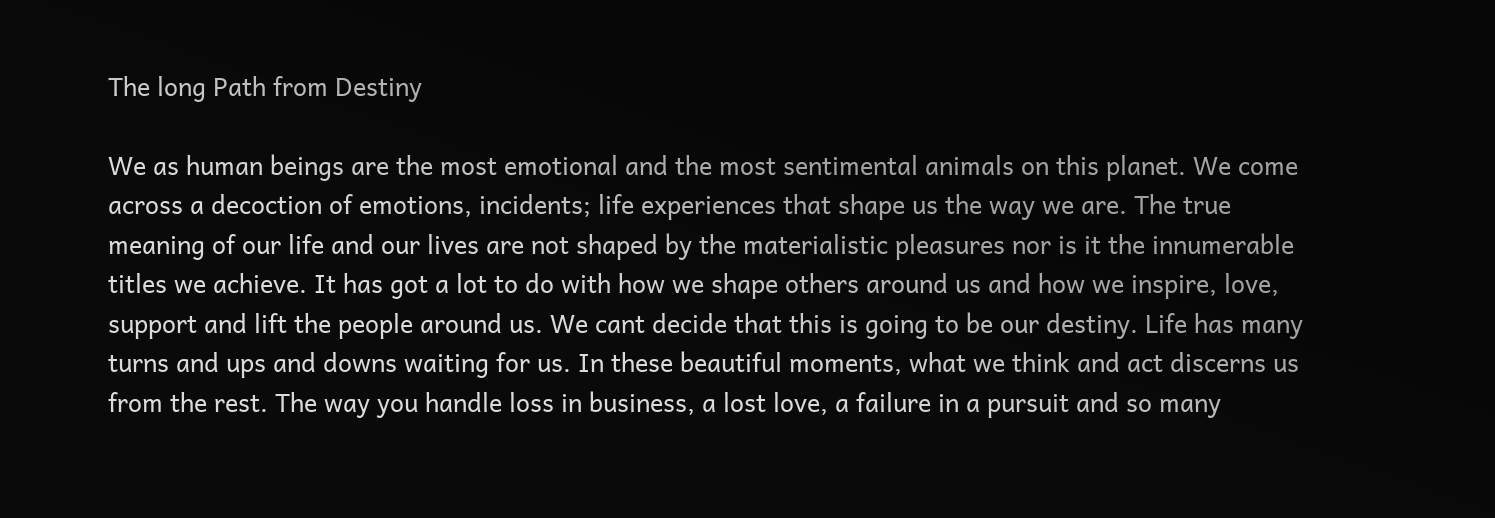The long Path from Destiny

We as human beings are the most emotional and the most sentimental animals on this planet. We come across a decoction of emotions, incidents; life experiences that shape us the way we are. The true meaning of our life and our lives are not shaped by the materialistic pleasures nor is it the innumerable titles we achieve. It has got a lot to do with how we shape others around us and how we inspire, love, support and lift the people around us. We cant decide that this is going to be our destiny. Life has many turns and ups and downs waiting for us. In these beautiful moments, what we think and act discerns us from the rest. The way you handle loss in business, a lost love, a failure in a pursuit and so many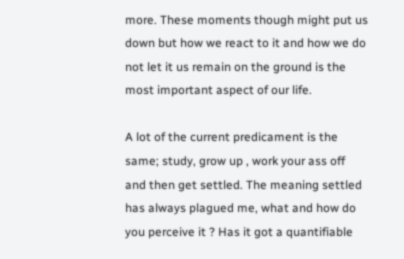more. These moments though might put us down but how we react to it and how we do not let it us remain on the ground is the most important aspect of our life.

A lot of the current predicament is the same; study, grow up , work your ass off and then get settled. The meaning settled has always plagued me, what and how do you perceive it ? Has it got a quantifiable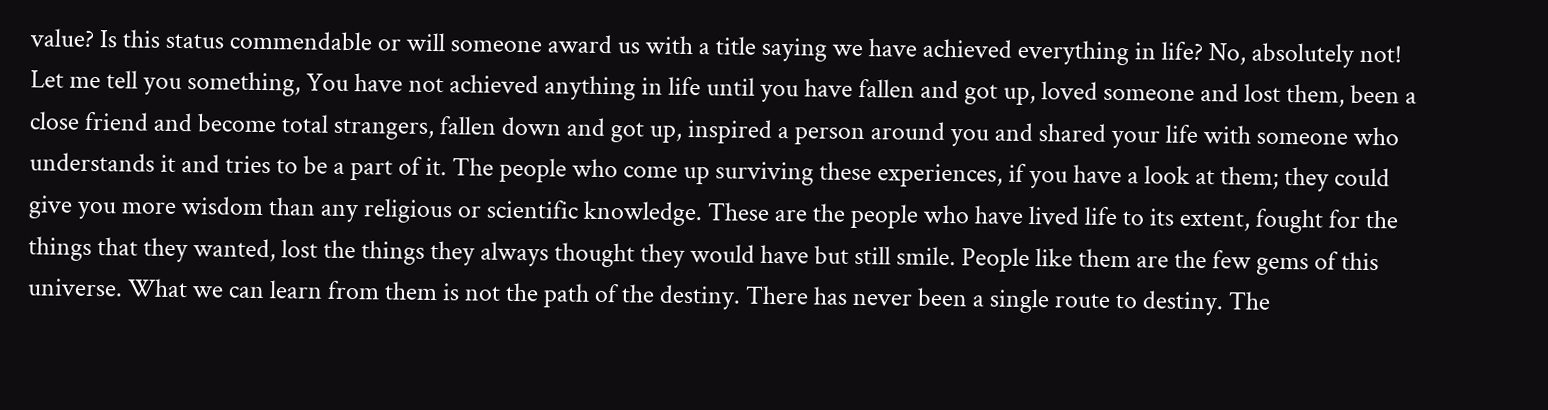value? Is this status commendable or will someone award us with a title saying we have achieved everything in life? No, absolutely not! Let me tell you something, You have not achieved anything in life until you have fallen and got up, loved someone and lost them, been a close friend and become total strangers, fallen down and got up, inspired a person around you and shared your life with someone who understands it and tries to be a part of it. The people who come up surviving these experiences, if you have a look at them; they could give you more wisdom than any religious or scientific knowledge. These are the people who have lived life to its extent, fought for the things that they wanted, lost the things they always thought they would have but still smile. People like them are the few gems of this universe. What we can learn from them is not the path of the destiny. There has never been a single route to destiny. The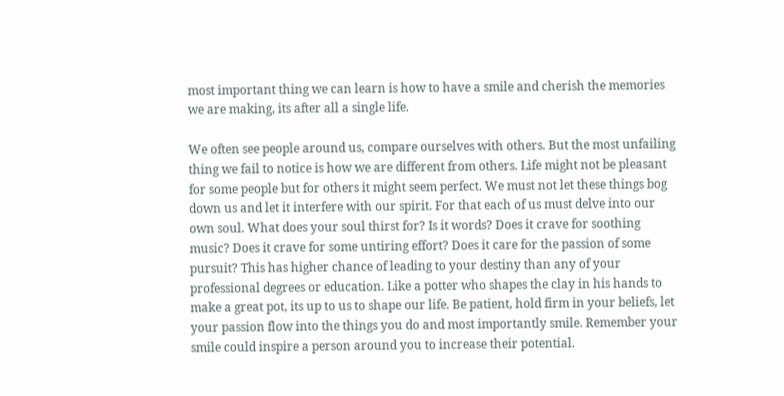most important thing we can learn is how to have a smile and cherish the memories we are making, its after all a single life.

We often see people around us, compare ourselves with others. But the most unfailing thing we fail to notice is how we are different from others. Life might not be pleasant for some people but for others it might seem perfect. We must not let these things bog down us and let it interfere with our spirit. For that each of us must delve into our own soul. What does your soul thirst for? Is it words? Does it crave for soothing music? Does it crave for some untiring effort? Does it care for the passion of some pursuit? This has higher chance of leading to your destiny than any of your professional degrees or education. Like a potter who shapes the clay in his hands to make a great pot, its up to us to shape our life. Be patient, hold firm in your beliefs, let your passion flow into the things you do and most importantly smile. Remember your smile could inspire a person around you to increase their potential.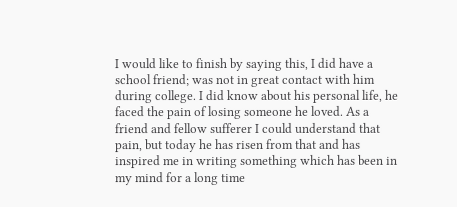I would like to finish by saying this, I did have a school friend; was not in great contact with him during college. I did know about his personal life, he faced the pain of losing someone he loved. As a friend and fellow sufferer I could understand that pain, but today he has risen from that and has inspired me in writing something which has been in my mind for a long time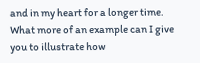and in my heart for a longer time. What more of an example can I give you to illustrate how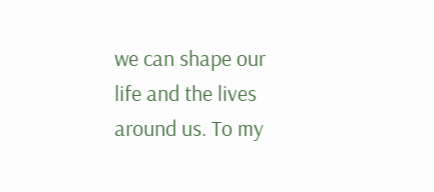we can shape our life and the lives around us. To my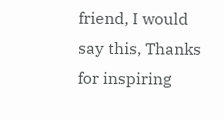friend, I would say this, Thanks for inspiring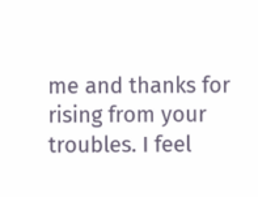me and thanks for rising from your troubles. I feel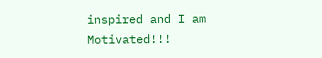inspired and I am Motivated!!!